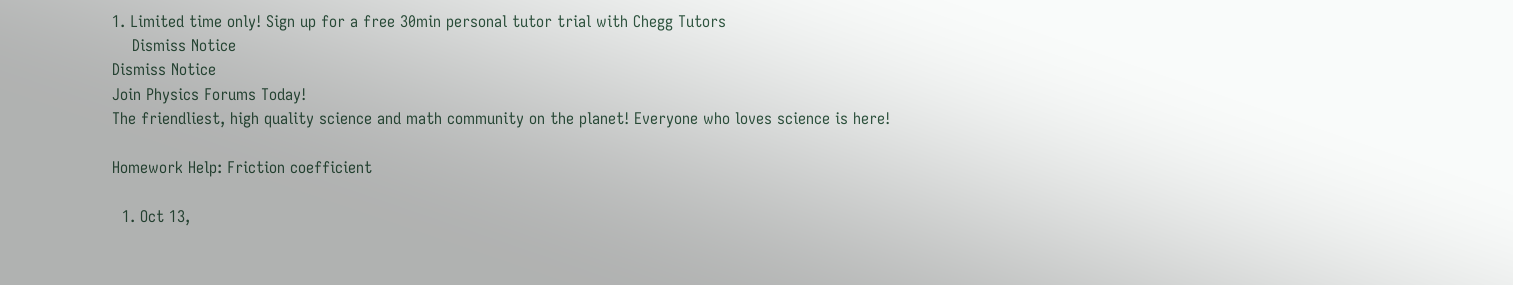1. Limited time only! Sign up for a free 30min personal tutor trial with Chegg Tutors
    Dismiss Notice
Dismiss Notice
Join Physics Forums Today!
The friendliest, high quality science and math community on the planet! Everyone who loves science is here!

Homework Help: Friction coefficient

  1. Oct 13,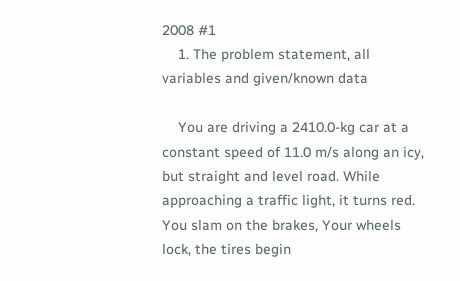2008 #1
    1. The problem statement, all variables and given/known data

    You are driving a 2410.0-kg car at a constant speed of 11.0 m/s along an icy, but straight and level road. While approaching a traffic light, it turns red. You slam on the brakes, Your wheels lock, the tires begin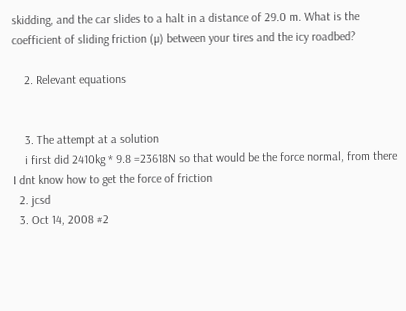skidding, and the car slides to a halt in a distance of 29.0 m. What is the coefficient of sliding friction (µ) between your tires and the icy roadbed?

    2. Relevant equations


    3. The attempt at a solution
    i first did 2410kg * 9.8 =23618N so that would be the force normal, from there I dnt know how to get the force of friction
  2. jcsd
  3. Oct 14, 2008 #2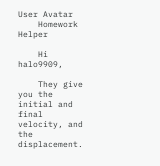User Avatar
    Homework Helper

    Hi halo9909,

    They give you the initial and final velocity, and the displacement.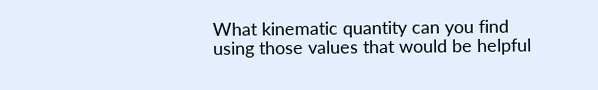What kinematic quantity can you find using those values that would be helpful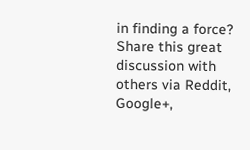in finding a force?
Share this great discussion with others via Reddit, Google+,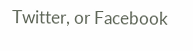Twitter, or Facebook